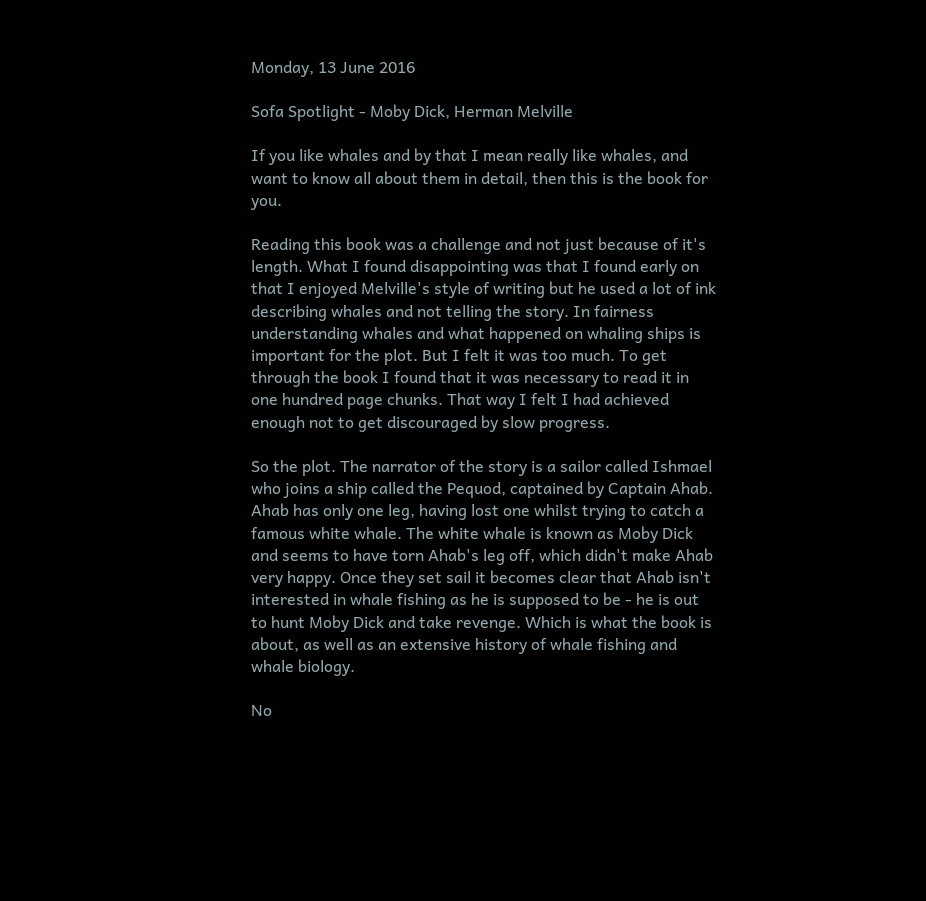Monday, 13 June 2016

Sofa Spotlight - Moby Dick, Herman Melville

If you like whales and by that I mean really like whales, and want to know all about them in detail, then this is the book for you.

Reading this book was a challenge and not just because of it's length. What I found disappointing was that I found early on that I enjoyed Melville's style of writing but he used a lot of ink describing whales and not telling the story. In fairness understanding whales and what happened on whaling ships is important for the plot. But I felt it was too much. To get through the book I found that it was necessary to read it in one hundred page chunks. That way I felt I had achieved enough not to get discouraged by slow progress.

So the plot. The narrator of the story is a sailor called Ishmael who joins a ship called the Pequod, captained by Captain Ahab. Ahab has only one leg, having lost one whilst trying to catch a famous white whale. The white whale is known as Moby Dick and seems to have torn Ahab's leg off, which didn't make Ahab very happy. Once they set sail it becomes clear that Ahab isn't interested in whale fishing as he is supposed to be - he is out to hunt Moby Dick and take revenge. Which is what the book is about, as well as an extensive history of whale fishing and whale biology.

No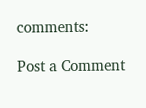comments:

Post a Comment